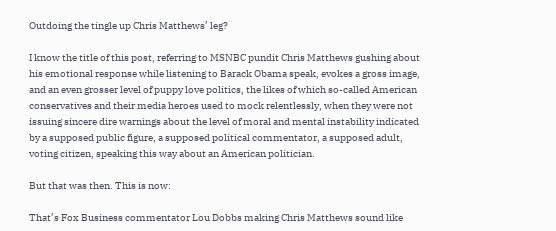Outdoing the tingle up Chris Matthews’ leg?

I know the title of this post, referring to MSNBC pundit Chris Matthews gushing about his emotional response while listening to Barack Obama speak, evokes a gross image, and an even grosser level of puppy love politics, the likes of which so-called American conservatives and their media heroes used to mock relentlessly, when they were not issuing sincere dire warnings about the level of moral and mental instability indicated by a supposed public figure, a supposed political commentator, a supposed adult, voting citizen, speaking this way about an American politician.

But that was then. This is now:

That’s Fox Business commentator Lou Dobbs making Chris Matthews sound like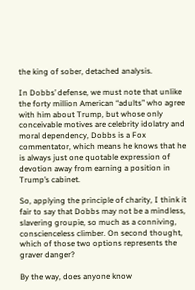the king of sober, detached analysis.

In Dobbs’ defense, we must note that unlike the forty million American “adults” who agree with him about Trump, but whose only conceivable motives are celebrity idolatry and moral dependency, Dobbs is a Fox commentator, which means he knows that he is always just one quotable expression of devotion away from earning a position in Trump’s cabinet.

So, applying the principle of charity, I think it fair to say that Dobbs may not be a mindless, slavering groupie, so much as a conniving, conscienceless climber. On second thought, which of those two options represents the graver danger?

By the way, does anyone know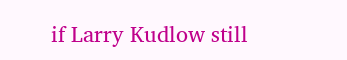if Larry Kudlow still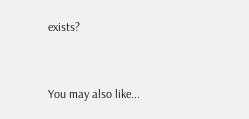exists?


You may also like...